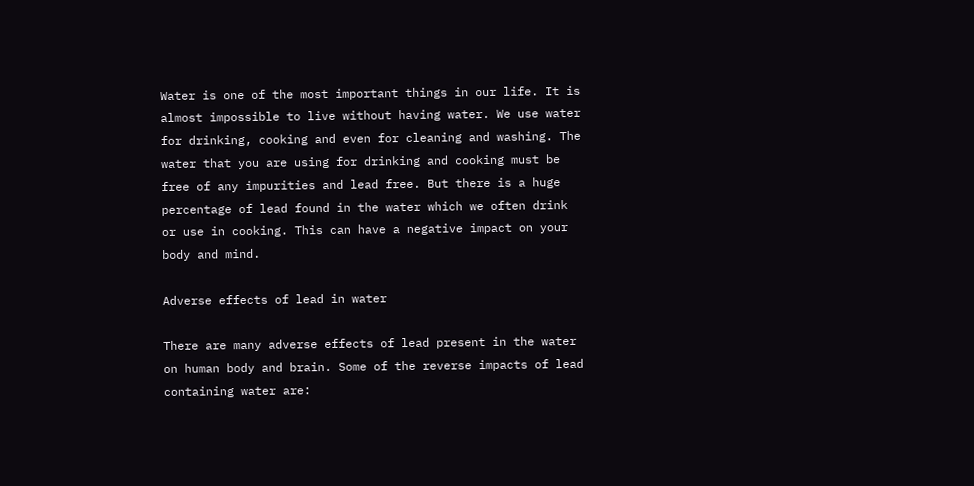Water is one of the most important things in our life. It is almost impossible to live without having water. We use water for drinking, cooking and even for cleaning and washing. The water that you are using for drinking and cooking must be free of any impurities and lead free. But there is a huge percentage of lead found in the water which we often drink or use in cooking. This can have a negative impact on your body and mind.

Adverse effects of lead in water

There are many adverse effects of lead present in the water on human body and brain. Some of the reverse impacts of lead containing water are: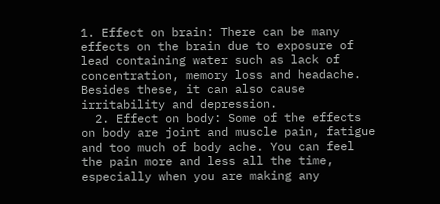1. Effect on brain: There can be many effects on the brain due to exposure of lead containing water such as lack of concentration, memory loss and headache. Besides these, it can also cause irritability and depression.
  2. Effect on body: Some of the effects on body are joint and muscle pain, fatigue and too much of body ache. You can feel the pain more and less all the time, especially when you are making any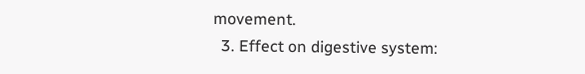movement.
  3. Effect on digestive system: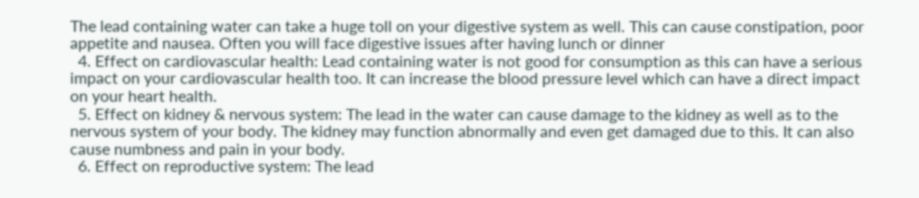The lead containing water can take a huge toll on your digestive system as well. This can cause constipation, poor appetite and nausea. Often you will face digestive issues after having lunch or dinner
  4. Effect on cardiovascular health: Lead containing water is not good for consumption as this can have a serious impact on your cardiovascular health too. It can increase the blood pressure level which can have a direct impact on your heart health.
  5. Effect on kidney & nervous system: The lead in the water can cause damage to the kidney as well as to the nervous system of your body. The kidney may function abnormally and even get damaged due to this. It can also cause numbness and pain in your body.
  6. Effect on reproductive system: The lead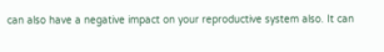can also have a negative impact on your reproductive system also. It can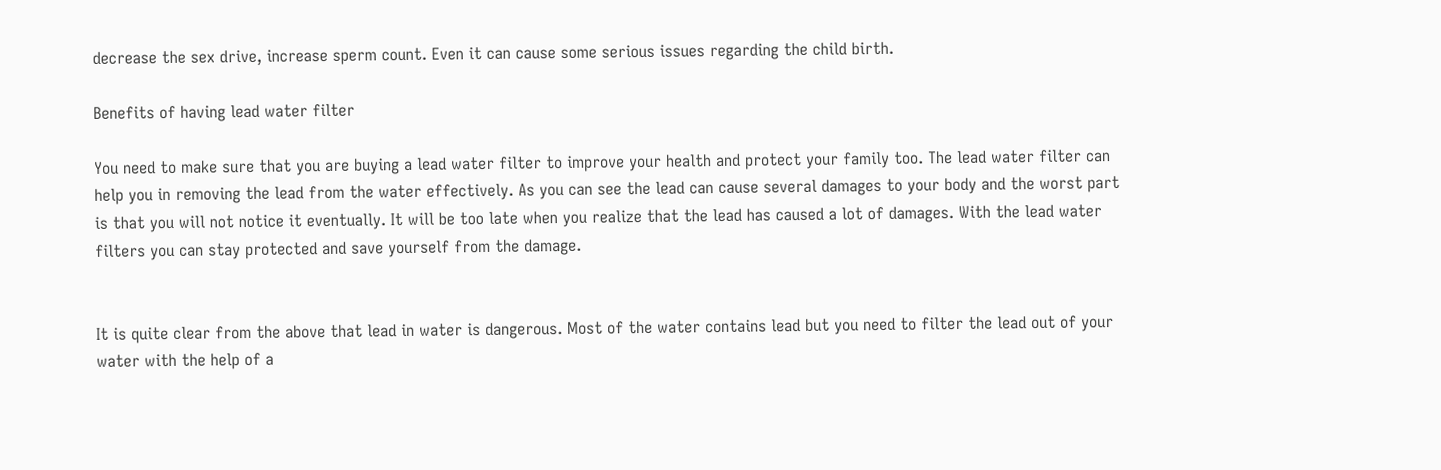decrease the sex drive, increase sperm count. Even it can cause some serious issues regarding the child birth.

Benefits of having lead water filter

You need to make sure that you are buying a lead water filter to improve your health and protect your family too. The lead water filter can help you in removing the lead from the water effectively. As you can see the lead can cause several damages to your body and the worst part is that you will not notice it eventually. It will be too late when you realize that the lead has caused a lot of damages. With the lead water filters you can stay protected and save yourself from the damage.


It is quite clear from the above that lead in water is dangerous. Most of the water contains lead but you need to filter the lead out of your water with the help of a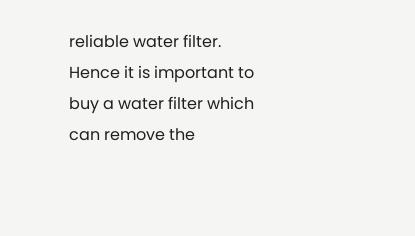reliable water filter. Hence it is important to buy a water filter which can remove the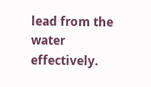lead from the water effectively.